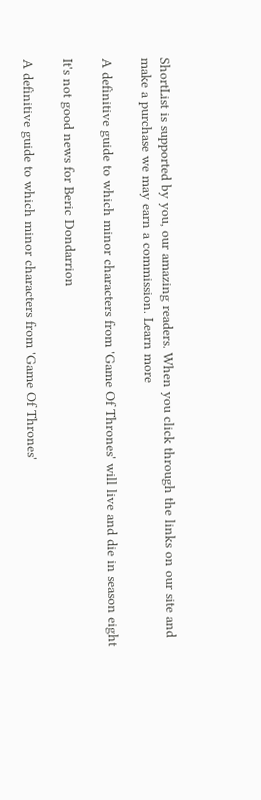ShortList is supported by you, our amazing readers. When you click through the links on our site and make a purchase we may earn a commission. Learn more

A definitive guide to which minor characters from 'Game Of Thrones' will live and die in season eight

It's not good news for Beric Dondarrion

A definitive guide to which minor characters from 'Game Of Thrones'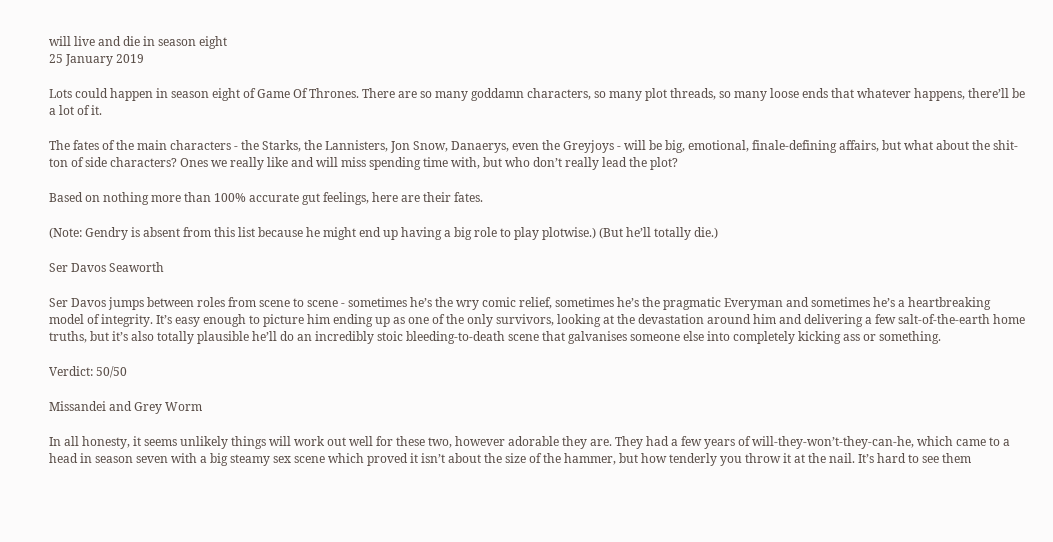will live and die in season eight
25 January 2019

Lots could happen in season eight of Game Of Thrones. There are so many goddamn characters, so many plot threads, so many loose ends that whatever happens, there’ll be a lot of it.

The fates of the main characters - the Starks, the Lannisters, Jon Snow, Danaerys, even the Greyjoys - will be big, emotional, finale-defining affairs, but what about the shit-ton of side characters? Ones we really like and will miss spending time with, but who don’t really lead the plot?

Based on nothing more than 100% accurate gut feelings, here are their fates.

(Note: Gendry is absent from this list because he might end up having a big role to play plotwise.) (But he’ll totally die.)

Ser Davos Seaworth

Ser Davos jumps between roles from scene to scene - sometimes he’s the wry comic relief, sometimes he’s the pragmatic Everyman and sometimes he’s a heartbreaking model of integrity. It’s easy enough to picture him ending up as one of the only survivors, looking at the devastation around him and delivering a few salt-of-the-earth home truths, but it’s also totally plausible he’ll do an incredibly stoic bleeding-to-death scene that galvanises someone else into completely kicking ass or something.

Verdict: 50/50

Missandei and Grey Worm

In all honesty, it seems unlikely things will work out well for these two, however adorable they are. They had a few years of will-they-won’t-they-can-he, which came to a head in season seven with a big steamy sex scene which proved it isn’t about the size of the hammer, but how tenderly you throw it at the nail. It’s hard to see them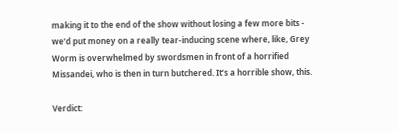making it to the end of the show without losing a few more bits - we’d put money on a really tear-inducing scene where, like, Grey Worm is overwhelmed by swordsmen in front of a horrified Missandei, who is then in turn butchered. It’s a horrible show, this.

Verdict: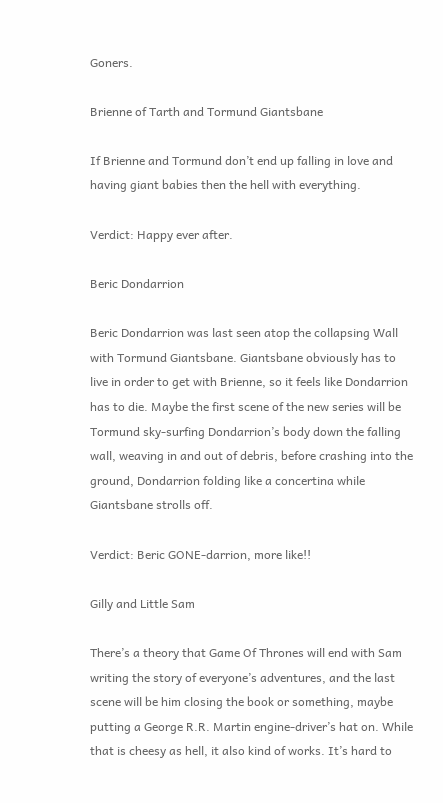Goners.

Brienne of Tarth and Tormund Giantsbane

If Brienne and Tormund don’t end up falling in love and having giant babies then the hell with everything.

Verdict: Happy ever after.

Beric Dondarrion

Beric Dondarrion was last seen atop the collapsing Wall with Tormund Giantsbane. Giantsbane obviously has to live in order to get with Brienne, so it feels like Dondarrion has to die. Maybe the first scene of the new series will be Tormund sky-surfing Dondarrion’s body down the falling wall, weaving in and out of debris, before crashing into the ground, Dondarrion folding like a concertina while Giantsbane strolls off.

Verdict: Beric GONE-darrion, more like!!

Gilly and Little Sam

There’s a theory that Game Of Thrones will end with Sam writing the story of everyone’s adventures, and the last scene will be him closing the book or something, maybe putting a George R.R. Martin engine-driver’s hat on. While that is cheesy as hell, it also kind of works. It’s hard to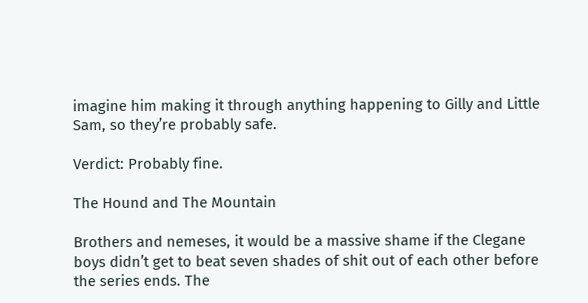imagine him making it through anything happening to Gilly and Little Sam, so they’re probably safe.

Verdict: Probably fine.

The Hound and The Mountain

Brothers and nemeses, it would be a massive shame if the Clegane boys didn’t get to beat seven shades of shit out of each other before the series ends. The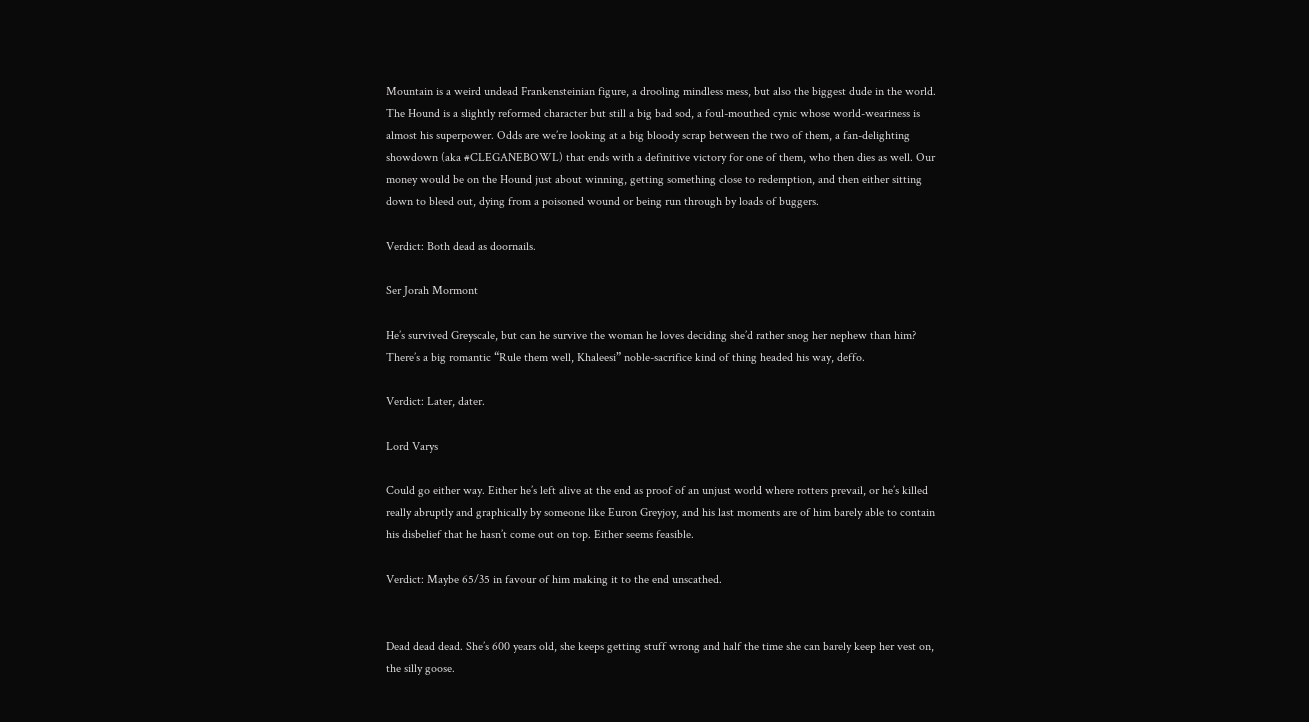Mountain is a weird undead Frankensteinian figure, a drooling mindless mess, but also the biggest dude in the world. The Hound is a slightly reformed character but still a big bad sod, a foul-mouthed cynic whose world-weariness is almost his superpower. Odds are we’re looking at a big bloody scrap between the two of them, a fan-delighting showdown (aka #CLEGANEBOWL) that ends with a definitive victory for one of them, who then dies as well. Our money would be on the Hound just about winning, getting something close to redemption, and then either sitting down to bleed out, dying from a poisoned wound or being run through by loads of buggers.

Verdict: Both dead as doornails.

Ser Jorah Mormont

He’s survived Greyscale, but can he survive the woman he loves deciding she’d rather snog her nephew than him? There’s a big romantic “Rule them well, Khaleesi” noble-sacrifice kind of thing headed his way, deffo.

Verdict: Later, dater.

Lord Varys

Could go either way. Either he’s left alive at the end as proof of an unjust world where rotters prevail, or he’s killed really abruptly and graphically by someone like Euron Greyjoy, and his last moments are of him barely able to contain his disbelief that he hasn’t come out on top. Either seems feasible.

Verdict: Maybe 65/35 in favour of him making it to the end unscathed.


Dead dead dead. She’s 600 years old, she keeps getting stuff wrong and half the time she can barely keep her vest on, the silly goose.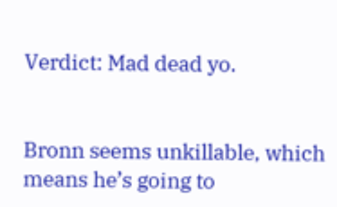Verdict: Mad dead yo.


Bronn seems unkillable, which means he’s going to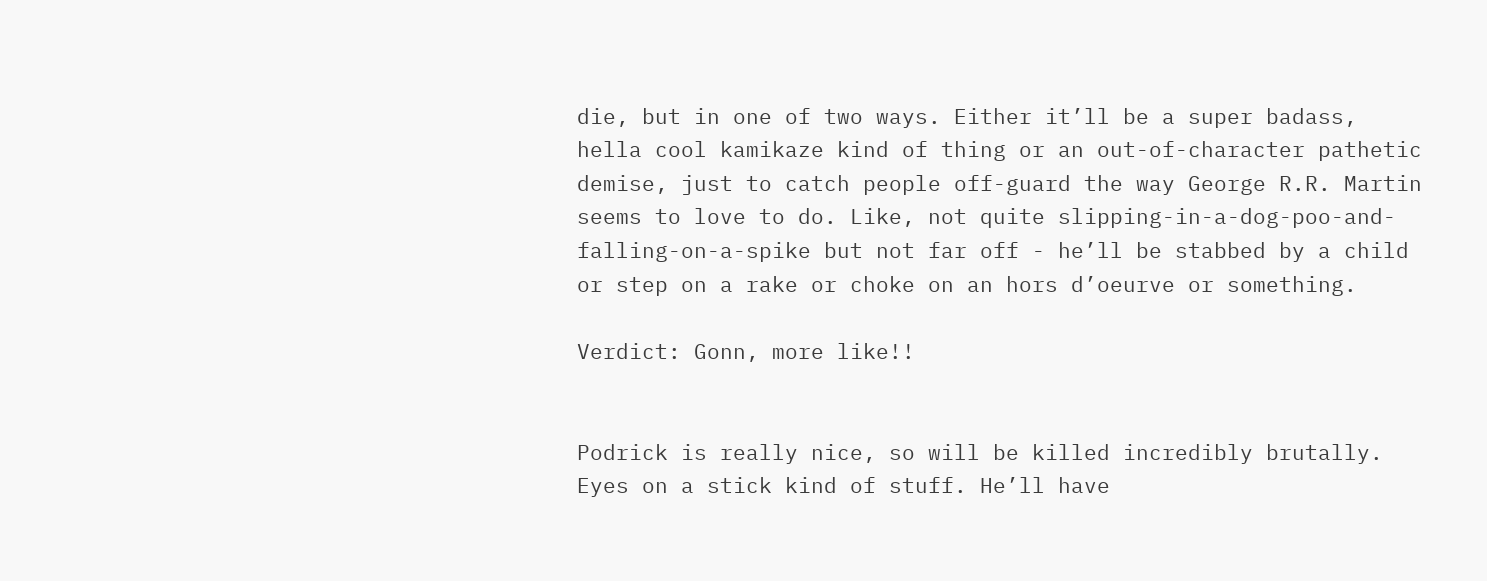die, but in one of two ways. Either it’ll be a super badass, hella cool kamikaze kind of thing or an out-of-character pathetic demise, just to catch people off-guard the way George R.R. Martin seems to love to do. Like, not quite slipping-in-a-dog-poo-and-falling-on-a-spike but not far off - he’ll be stabbed by a child or step on a rake or choke on an hors d’oeurve or something.

Verdict: Gonn, more like!!


Podrick is really nice, so will be killed incredibly brutally. Eyes on a stick kind of stuff. He’ll have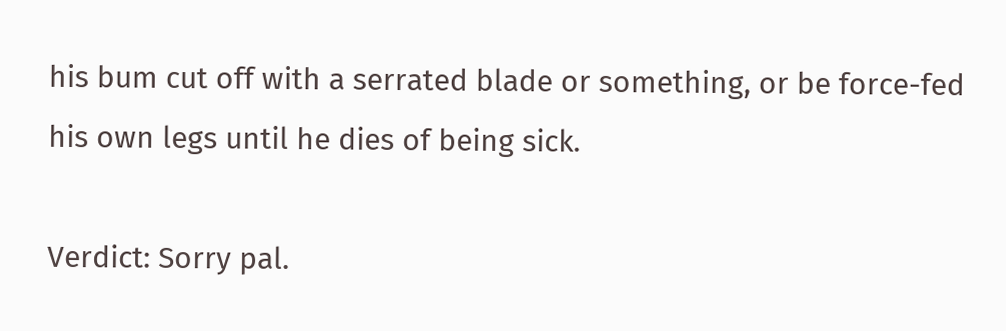his bum cut off with a serrated blade or something, or be force-fed his own legs until he dies of being sick.

Verdict: Sorry pal.